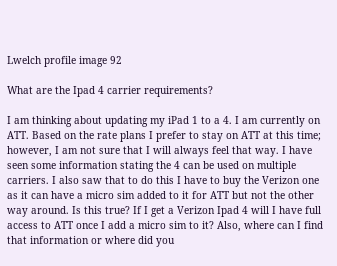Lwelch profile image 92

What are the Ipad 4 carrier requirements?

I am thinking about updating my iPad 1 to a 4. I am currently on ATT. Based on the rate plans I prefer to stay on ATT at this time; however, I am not sure that I will always feel that way. I have seen some information stating the 4 can be used on multiple carriers. I also saw that to do this I have to buy the Verizon one as it can have a micro sim added to it for ATT but not the other way around. Is this true? If I get a Verizon Ipad 4 will I have full access to ATT once I add a micro sim to it? Also, where can I find that information or where did you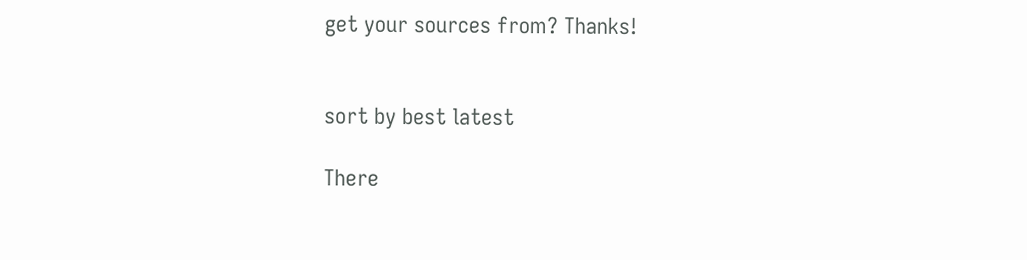get your sources from? Thanks!


sort by best latest

There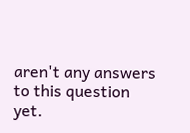aren't any answers to this question yet.